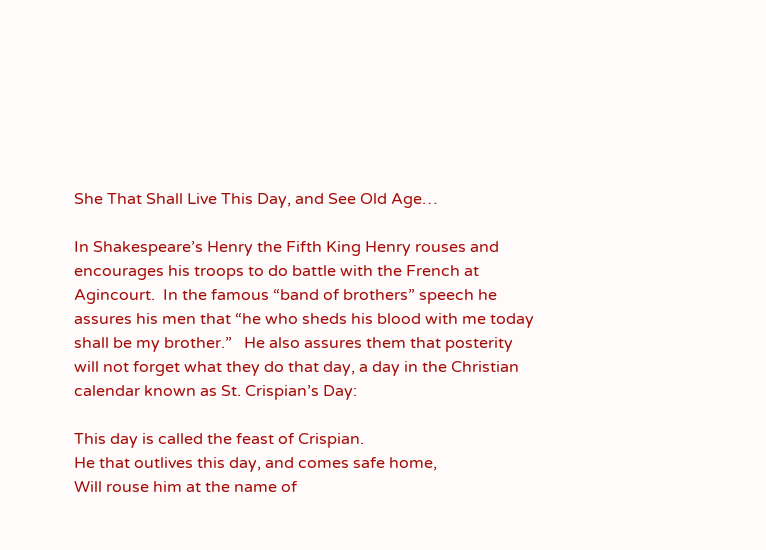She That Shall Live This Day, and See Old Age…

In Shakespeare’s Henry the Fifth King Henry rouses and encourages his troops to do battle with the French at Agincourt.  In the famous “band of brothers” speech he assures his men that “he who sheds his blood with me today shall be my brother.”   He also assures them that posterity will not forget what they do that day, a day in the Christian calendar known as St. Crispian’s Day:

This day is called the feast of Crispian.
He that outlives this day, and comes safe home,
Will rouse him at the name of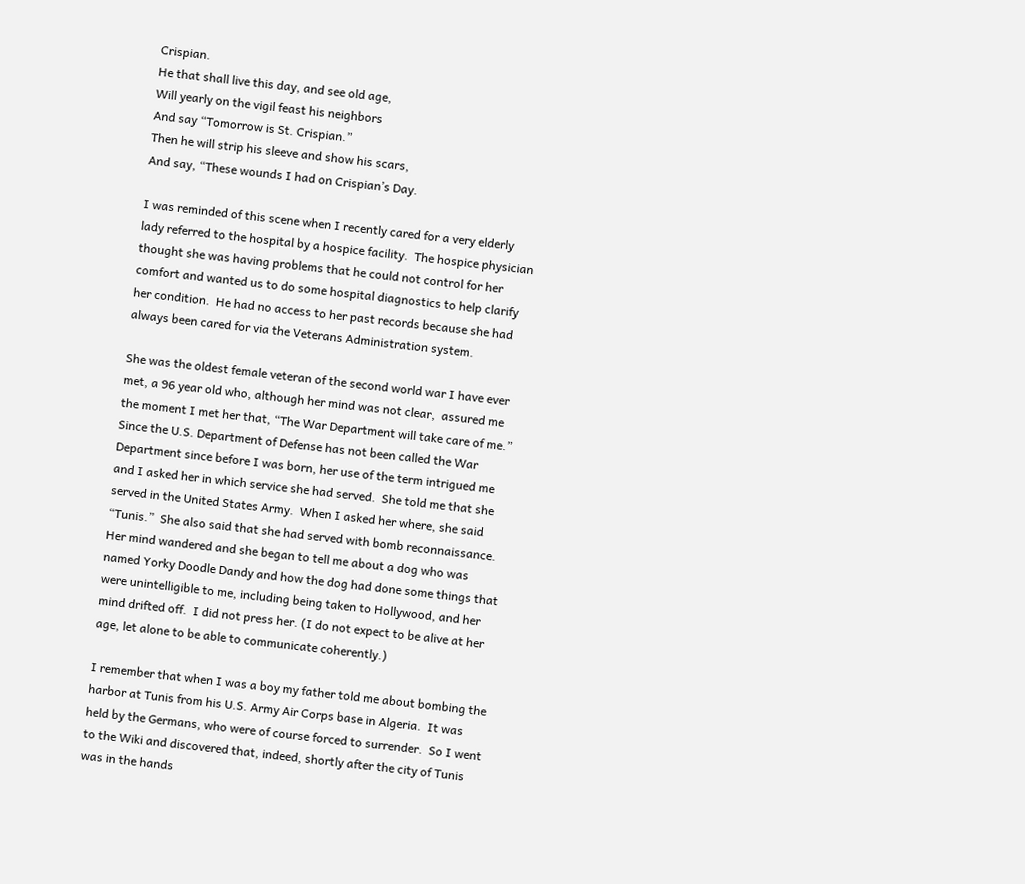Crispian.
He that shall live this day, and see old age,
Will yearly on the vigil feast his neighbors
And say “Tomorrow is St. Crispian.”
Then he will strip his sleeve and show his scars,
And say, “These wounds I had on Crispian’s Day.

I was reminded of this scene when I recently cared for a very elderly lady referred to the hospital by a hospice facility.  The hospice physician thought she was having problems that he could not control for her comfort and wanted us to do some hospital diagnostics to help clarify her condition.  He had no access to her past records because she had always been cared for via the Veterans Administration system.

She was the oldest female veteran of the second world war I have ever met, a 96 year old who, although her mind was not clear,  assured me the moment I met her that, “The War Department will take care of me.”  Since the U.S. Department of Defense has not been called the War Department since before I was born, her use of the term intrigued me and I asked her in which service she had served.  She told me that she served in the United States Army.  When I asked her where, she said “Tunis.”  She also said that she had served with bomb reconnaissance.  Her mind wandered and she began to tell me about a dog who was named Yorky Doodle Dandy and how the dog had done some things that were unintelligible to me, including being taken to Hollywood, and her mind drifted off.  I did not press her. (I do not expect to be alive at her age, let alone to be able to communicate coherently.)

I remember that when I was a boy my father told me about bombing the harbor at Tunis from his U.S. Army Air Corps base in Algeria.  It was held by the Germans, who were of course forced to surrender.  So I went to the Wiki and discovered that, indeed, shortly after the city of Tunis was in the hands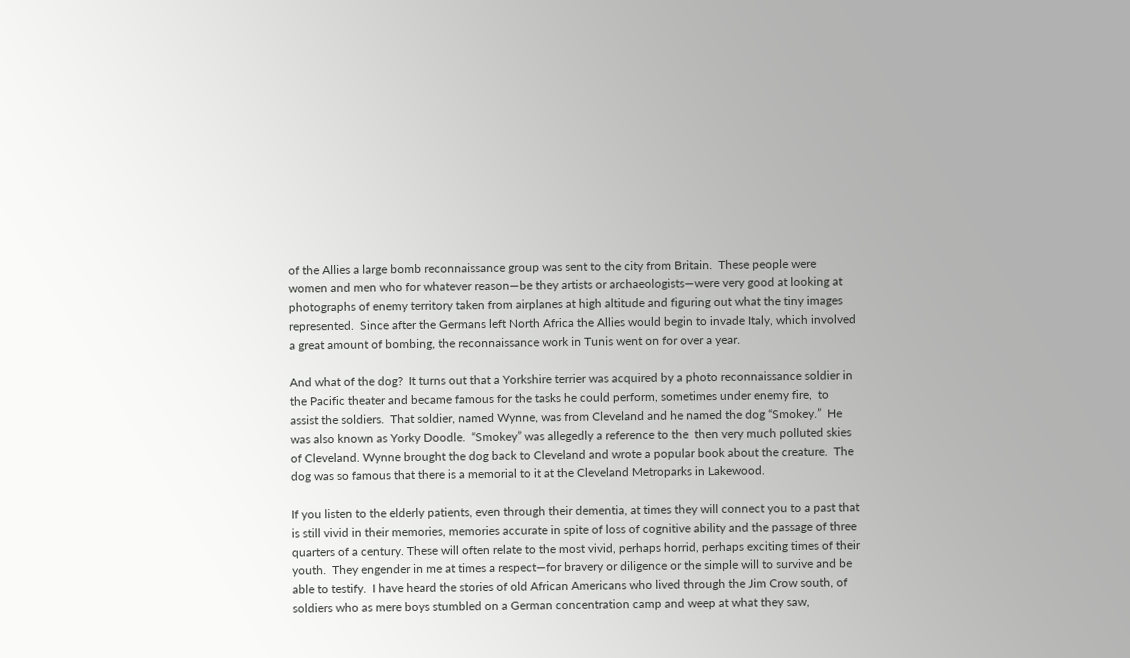of the Allies a large bomb reconnaissance group was sent to the city from Britain.  These people were women and men who for whatever reason—be they artists or archaeologists—were very good at looking at photographs of enemy territory taken from airplanes at high altitude and figuring out what the tiny images represented.  Since after the Germans left North Africa the Allies would begin to invade Italy, which involved a great amount of bombing, the reconnaissance work in Tunis went on for over a year.

And what of the dog?  It turns out that a Yorkshire terrier was acquired by a photo reconnaissance soldier in the Pacific theater and became famous for the tasks he could perform, sometimes under enemy fire,  to assist the soldiers.  That soldier, named Wynne, was from Cleveland and he named the dog “Smokey.”  He was also known as Yorky Doodle.  “Smokey” was allegedly a reference to the  then very much polluted skies of Cleveland. Wynne brought the dog back to Cleveland and wrote a popular book about the creature.  The dog was so famous that there is a memorial to it at the Cleveland Metroparks in Lakewood.

If you listen to the elderly patients, even through their dementia, at times they will connect you to a past that is still vivid in their memories, memories accurate in spite of loss of cognitive ability and the passage of three quarters of a century. These will often relate to the most vivid, perhaps horrid, perhaps exciting times of their youth.  They engender in me at times a respect—for bravery or diligence or the simple will to survive and be able to testify.  I have heard the stories of old African Americans who lived through the Jim Crow south, of soldiers who as mere boys stumbled on a German concentration camp and weep at what they saw,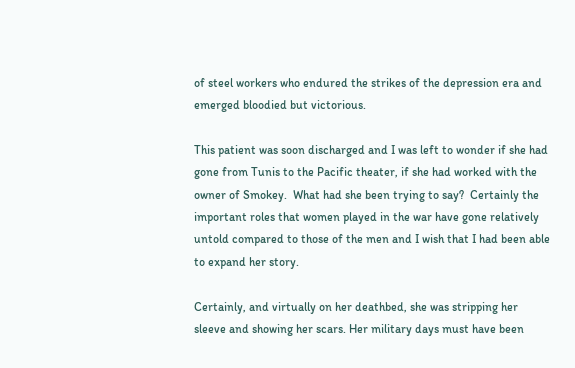of steel workers who endured the strikes of the depression era and emerged bloodied but victorious.

This patient was soon discharged and I was left to wonder if she had gone from Tunis to the Pacific theater, if she had worked with the owner of Smokey.  What had she been trying to say?  Certainly the important roles that women played in the war have gone relatively untold compared to those of the men and I wish that I had been able to expand her story.

Certainly, and virtually on her deathbed, she was stripping her sleeve and showing her scars. Her military days must have been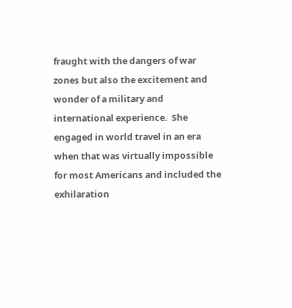fraught with the dangers of war zones but also the excitement and wonder of a military and international experience.  She engaged in world travel in an era when that was virtually impossible for most Americans and included the exhilaration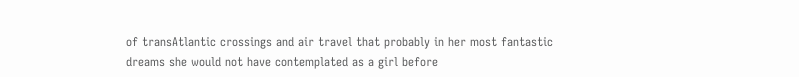of transAtlantic crossings and air travel that probably in her most fantastic dreams she would not have contemplated as a girl before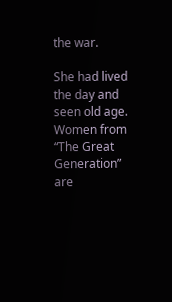the war.

She had lived the day and seen old age.  Women from “The Great Generation” are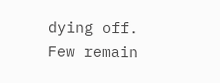dying off.  Few remain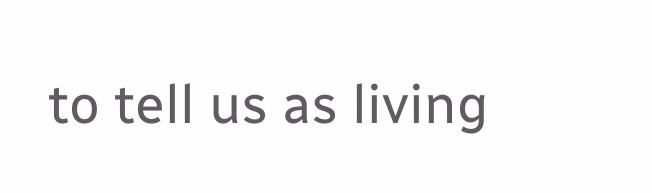to tell us as living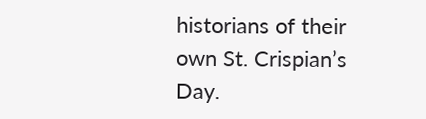historians of their own St. Crispian’s Day.